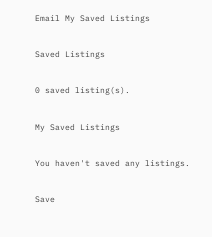Email My Saved Listings

Saved Listings

0 saved listing(s).

My Saved Listings

You haven't saved any listings.

Save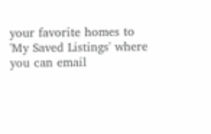your favorite homes to 'My Saved Listings' where you can email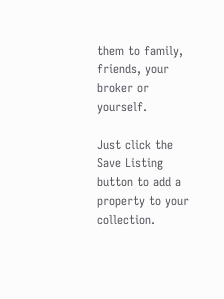them to family, friends, your broker or yourself.

Just click the Save Listing button to add a property to your collection.